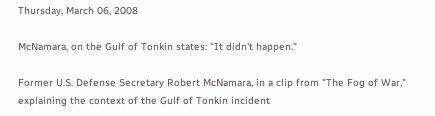Thursday, March 06, 2008

McNamara, on the Gulf of Tonkin states: "It didn't happen."

Former U.S. Defense Secretary Robert McNamara, in a clip from "The Fog of War," explaining the context of the Gulf of Tonkin incident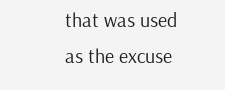that was used as the excuse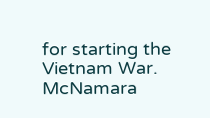for starting the Vietnam War. McNamara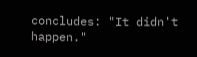concludes: "It didn't happen."